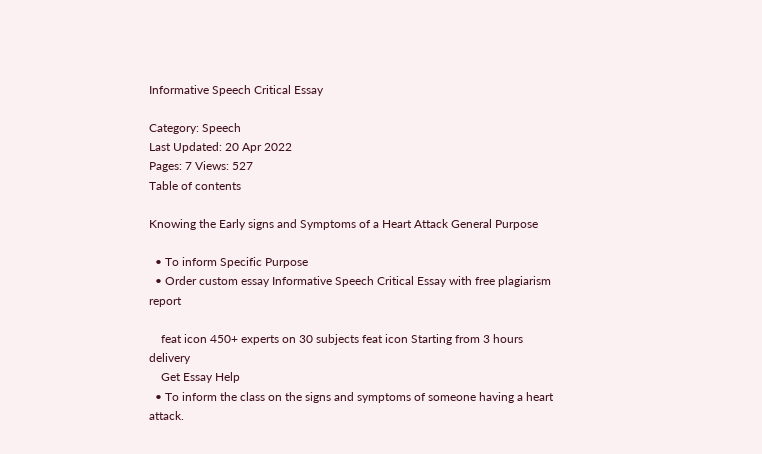Informative Speech Critical Essay

Category: Speech
Last Updated: 20 Apr 2022
Pages: 7 Views: 527
Table of contents

Knowing the Early signs and Symptoms of a Heart Attack General Purpose

  • To inform Specific Purpose
  • Order custom essay Informative Speech Critical Essay with free plagiarism report

    feat icon 450+ experts on 30 subjects feat icon Starting from 3 hours delivery
    Get Essay Help
  • To inform the class on the signs and symptoms of someone having a heart attack.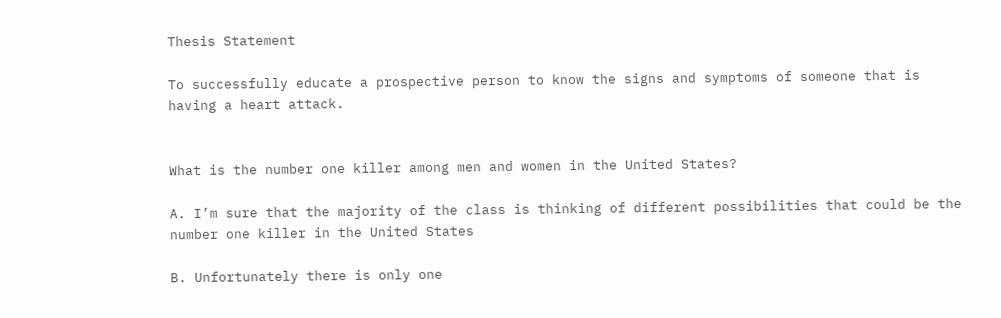Thesis Statement

To successfully educate a prospective person to know the signs and symptoms of someone that is having a heart attack.


What is the number one killer among men and women in the United States?

A. I’m sure that the majority of the class is thinking of different possibilities that could be the number one killer in the United States

B. Unfortunately there is only one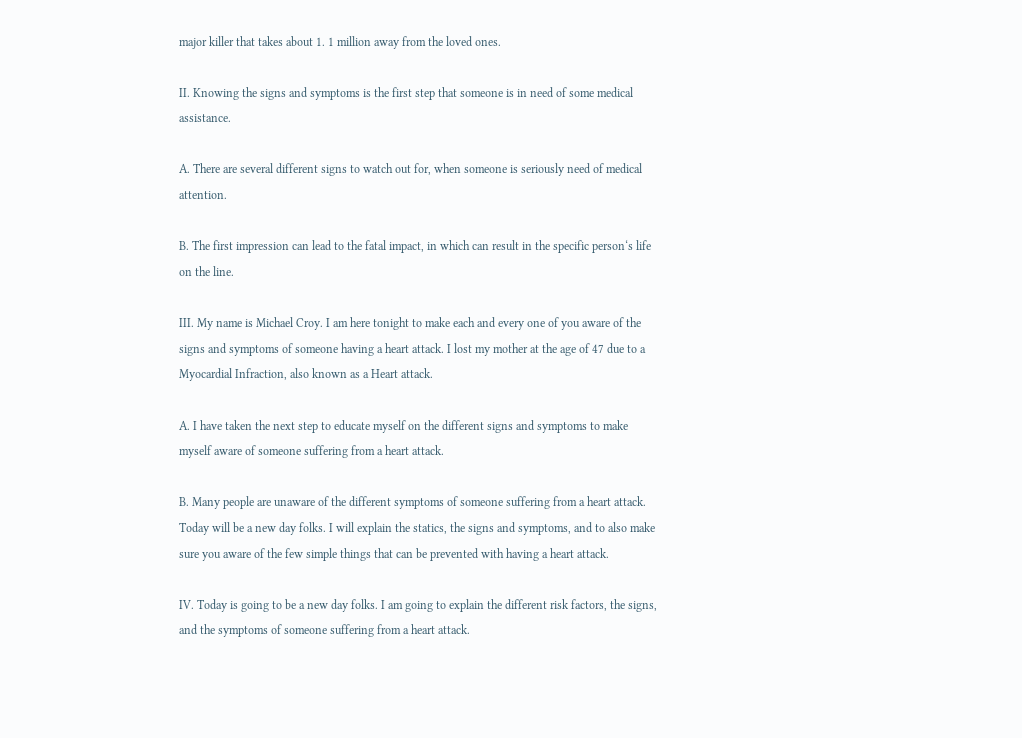major killer that takes about 1. 1 million away from the loved ones.

II. Knowing the signs and symptoms is the first step that someone is in need of some medical assistance.

A. There are several different signs to watch out for, when someone is seriously need of medical attention.

B. The first impression can lead to the fatal impact, in which can result in the specific person‘s life on the line.

III. My name is Michael Croy. I am here tonight to make each and every one of you aware of the signs and symptoms of someone having a heart attack. I lost my mother at the age of 47 due to a Myocardial Infraction, also known as a Heart attack.

A. I have taken the next step to educate myself on the different signs and symptoms to make myself aware of someone suffering from a heart attack.

B. Many people are unaware of the different symptoms of someone suffering from a heart attack. Today will be a new day folks. I will explain the statics, the signs and symptoms, and to also make sure you aware of the few simple things that can be prevented with having a heart attack.

IV. Today is going to be a new day folks. I am going to explain the different risk factors, the signs, and the symptoms of someone suffering from a heart attack.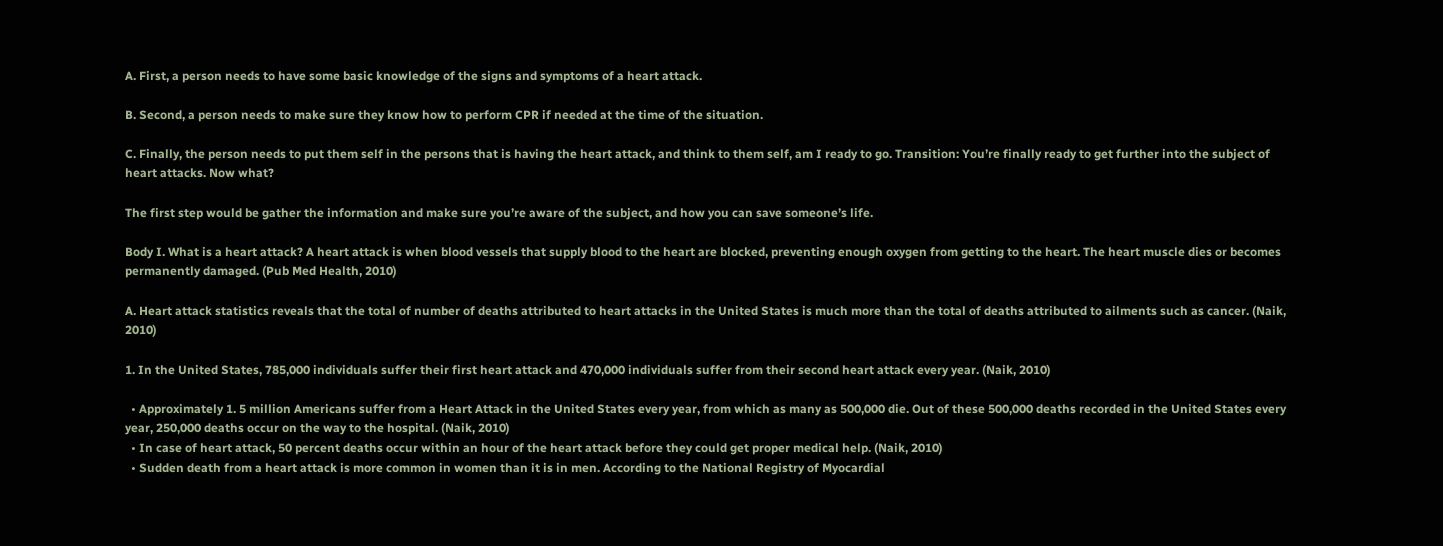A. First, a person needs to have some basic knowledge of the signs and symptoms of a heart attack.

B. Second, a person needs to make sure they know how to perform CPR if needed at the time of the situation.

C. Finally, the person needs to put them self in the persons that is having the heart attack, and think to them self, am I ready to go. Transition: You’re finally ready to get further into the subject of heart attacks. Now what?

The first step would be gather the information and make sure you’re aware of the subject, and how you can save someone’s life.

Body I. What is a heart attack? A heart attack is when blood vessels that supply blood to the heart are blocked, preventing enough oxygen from getting to the heart. The heart muscle dies or becomes permanently damaged. (Pub Med Health, 2010)

A. Heart attack statistics reveals that the total of number of deaths attributed to heart attacks in the United States is much more than the total of deaths attributed to ailments such as cancer. (Naik, 2010)

1. In the United States, 785,000 individuals suffer their first heart attack and 470,000 individuals suffer from their second heart attack every year. (Naik, 2010)

  • Approximately 1. 5 million Americans suffer from a Heart Attack in the United States every year, from which as many as 500,000 die. Out of these 500,000 deaths recorded in the United States every year, 250,000 deaths occur on the way to the hospital. (Naik, 2010)
  • In case of heart attack, 50 percent deaths occur within an hour of the heart attack before they could get proper medical help. (Naik, 2010)
  • Sudden death from a heart attack is more common in women than it is in men. According to the National Registry of Myocardial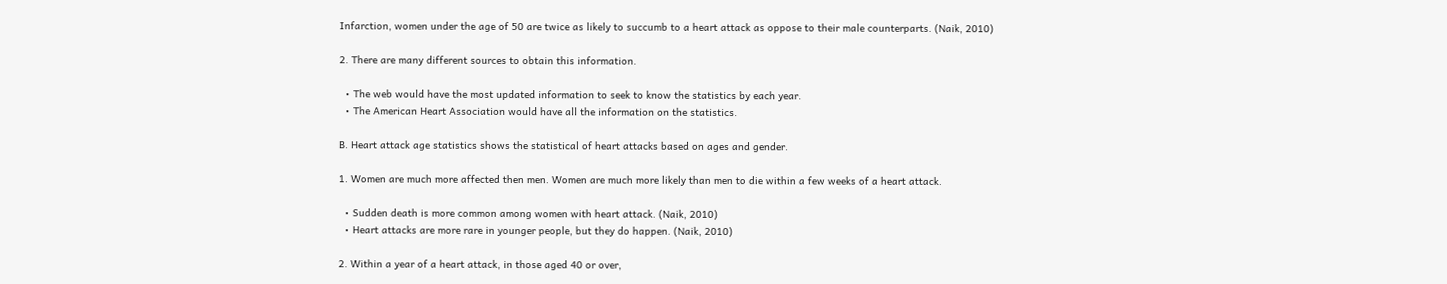Infarction, women under the age of 50 are twice as likely to succumb to a heart attack as oppose to their male counterparts. (Naik, 2010)

2. There are many different sources to obtain this information.

  • The web would have the most updated information to seek to know the statistics by each year.
  • The American Heart Association would have all the information on the statistics.

B. Heart attack age statistics shows the statistical of heart attacks based on ages and gender.

1. Women are much more affected then men. Women are much more likely than men to die within a few weeks of a heart attack.

  • Sudden death is more common among women with heart attack. (Naik, 2010)
  • Heart attacks are more rare in younger people, but they do happen. (Naik, 2010)

2. Within a year of a heart attack, in those aged 40 or over,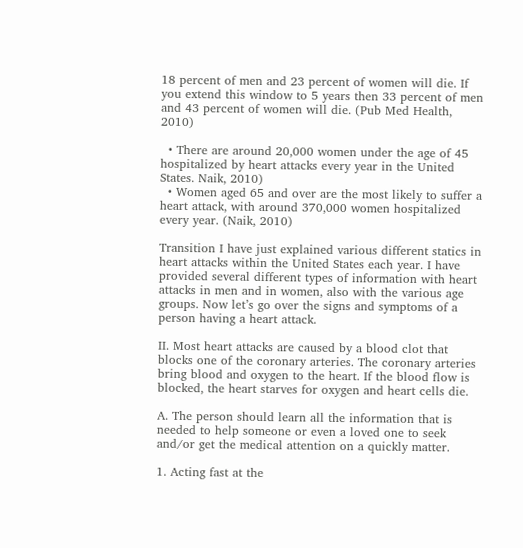18 percent of men and 23 percent of women will die. If you extend this window to 5 years then 33 percent of men and 43 percent of women will die. (Pub Med Health, 2010)

  • There are around 20,000 women under the age of 45 hospitalized by heart attacks every year in the United States. Naik, 2010)
  • Women aged 65 and over are the most likely to suffer a heart attack, with around 370,000 women hospitalized every year. (Naik, 2010)

Transition I have just explained various different statics in heart attacks within the United States each year. I have provided several different types of information with heart attacks in men and in women, also with the various age groups. Now let’s go over the signs and symptoms of a person having a heart attack.

II. Most heart attacks are caused by a blood clot that blocks one of the coronary arteries. The coronary arteries bring blood and oxygen to the heart. If the blood flow is blocked, the heart starves for oxygen and heart cells die.

A. The person should learn all the information that is needed to help someone or even a loved one to seek and/or get the medical attention on a quickly matter.

1. Acting fast at the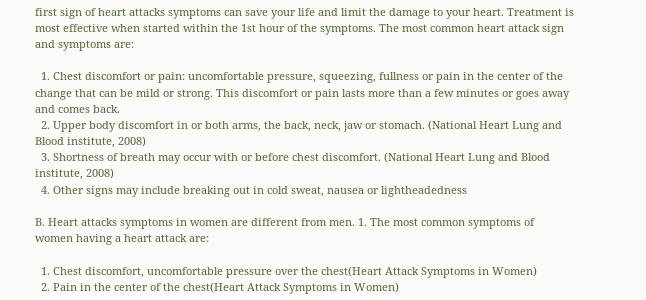first sign of heart attacks symptoms can save your life and limit the damage to your heart. Treatment is most effective when started within the 1st hour of the symptoms. The most common heart attack sign and symptoms are:

  1. Chest discomfort or pain: uncomfortable pressure, squeezing, fullness or pain in the center of the change that can be mild or strong. This discomfort or pain lasts more than a few minutes or goes away and comes back.
  2. Upper body discomfort in or both arms, the back, neck, jaw or stomach. (National Heart Lung and Blood institute, 2008)
  3. Shortness of breath may occur with or before chest discomfort. (National Heart Lung and Blood institute, 2008)
  4. Other signs may include breaking out in cold sweat, nausea or lightheadedness

B. Heart attacks symptoms in women are different from men. 1. The most common symptoms of women having a heart attack are:

  1. Chest discomfort, uncomfortable pressure over the chest(Heart Attack Symptoms in Women)
  2. Pain in the center of the chest(Heart Attack Symptoms in Women)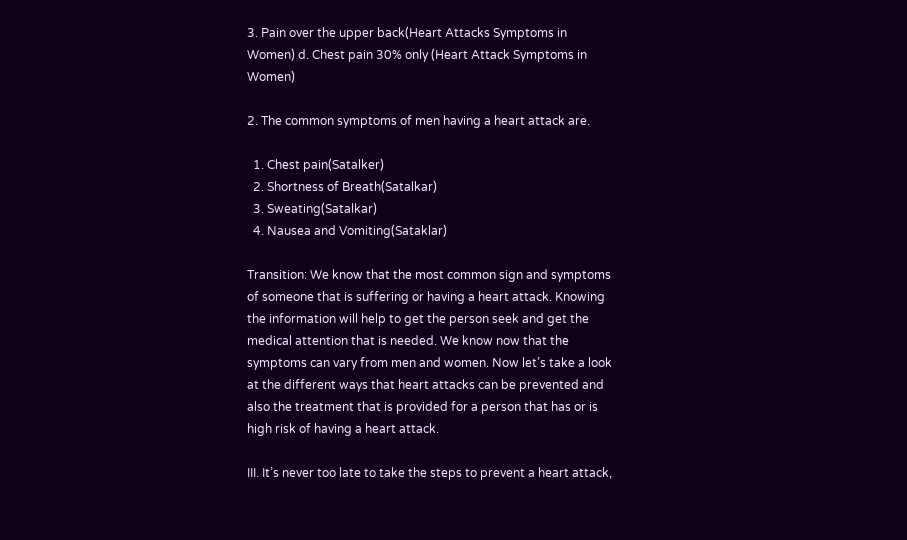3. Pain over the upper back(Heart Attacks Symptoms in Women) d. Chest pain 30% only (Heart Attack Symptoms in Women)

2. The common symptoms of men having a heart attack are.

  1. Chest pain(Satalker)
  2. Shortness of Breath(Satalkar)
  3. Sweating(Satalkar)
  4. Nausea and Vomiting(Sataklar)

Transition: We know that the most common sign and symptoms of someone that is suffering or having a heart attack. Knowing the information will help to get the person seek and get the medical attention that is needed. We know now that the symptoms can vary from men and women. Now let’s take a look at the different ways that heart attacks can be prevented and also the treatment that is provided for a person that has or is high risk of having a heart attack.

III. It’s never too late to take the steps to prevent a heart attack,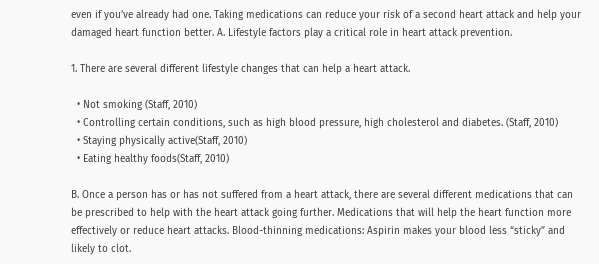even if you’ve already had one. Taking medications can reduce your risk of a second heart attack and help your damaged heart function better. A. Lifestyle factors play a critical role in heart attack prevention.

1. There are several different lifestyle changes that can help a heart attack.

  • Not smoking (Staff, 2010)
  • Controlling certain conditions, such as high blood pressure, high cholesterol and diabetes. (Staff, 2010)
  • Staying physically active(Staff, 2010)
  • Eating healthy foods(Staff, 2010)

B. Once a person has or has not suffered from a heart attack, there are several different medications that can be prescribed to help with the heart attack going further. Medications that will help the heart function more effectively or reduce heart attacks. Blood-thinning medications: Aspirin makes your blood less “sticky” and likely to clot.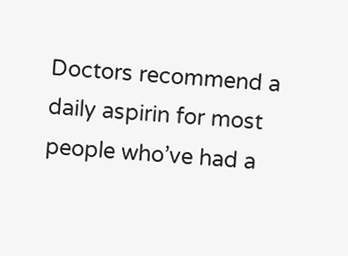Doctors recommend a daily aspirin for most people who’ve had a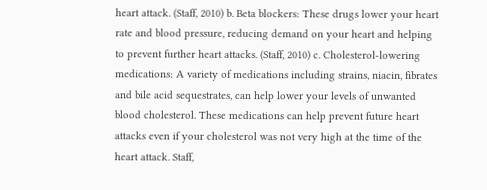heart attack. (Staff, 2010) b. Beta blockers: These drugs lower your heart rate and blood pressure, reducing demand on your heart and helping to prevent further heart attacks. (Staff, 2010) c. Cholesterol-lowering medications: A variety of medications including strains, niacin, fibrates and bile acid sequestrates, can help lower your levels of unwanted blood cholesterol. These medications can help prevent future heart attacks even if your cholesterol was not very high at the time of the heart attack. Staff,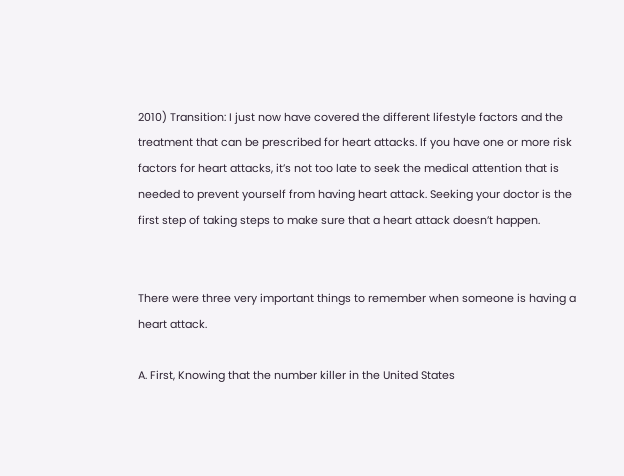2010) Transition: I just now have covered the different lifestyle factors and the treatment that can be prescribed for heart attacks. If you have one or more risk factors for heart attacks, it’s not too late to seek the medical attention that is needed to prevent yourself from having heart attack. Seeking your doctor is the first step of taking steps to make sure that a heart attack doesn’t happen.


There were three very important things to remember when someone is having a heart attack.

A. First, Knowing that the number killer in the United States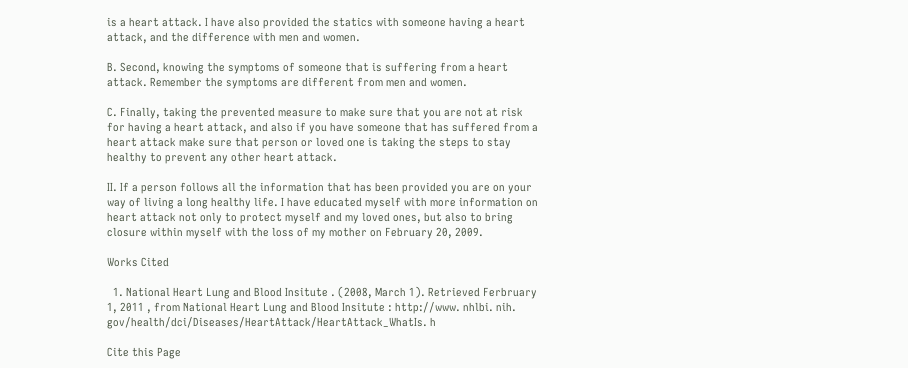is a heart attack. I have also provided the statics with someone having a heart attack, and the difference with men and women.

B. Second, knowing the symptoms of someone that is suffering from a heart attack. Remember the symptoms are different from men and women.

C. Finally, taking the prevented measure to make sure that you are not at risk for having a heart attack, and also if you have someone that has suffered from a heart attack make sure that person or loved one is taking the steps to stay healthy to prevent any other heart attack.

II. If a person follows all the information that has been provided you are on your way of living a long healthy life. I have educated myself with more information on heart attack not only to protect myself and my loved ones, but also to bring closure within myself with the loss of my mother on February 20, 2009.

Works Cited

  1. National Heart Lung and Blood Insitute . (2008, March 1). Retrieved Ferbruary 1, 2011 , from National Heart Lung and Blood Insitute : http://www. nhlbi. nih. gov/health/dci/Diseases/HeartAttack/HeartAttack_WhatIs. h

Cite this Page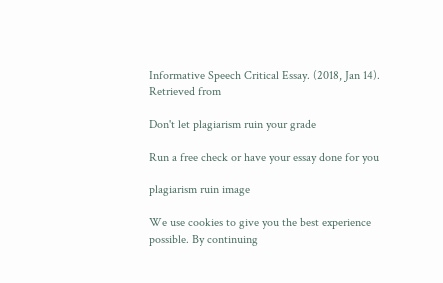Informative Speech Critical Essay. (2018, Jan 14). Retrieved from

Don't let plagiarism ruin your grade

Run a free check or have your essay done for you

plagiarism ruin image

We use cookies to give you the best experience possible. By continuing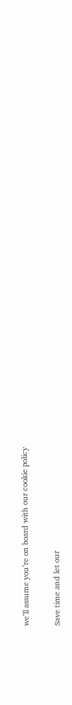we’ll assume you’re on board with our cookie policy

Save time and let our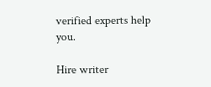verified experts help you.

Hire writer